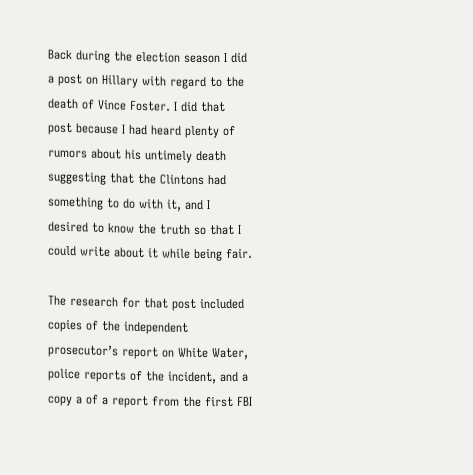Back during the election season I did a post on Hillary with regard to the death of Vince Foster. I did that post because I had heard plenty of rumors about his untimely death suggesting that the Clintons had something to do with it, and I desired to know the truth so that I could write about it while being fair.

The research for that post included copies of the independent prosecutor’s report on White Water, police reports of the incident, and a copy a of a report from the first FBI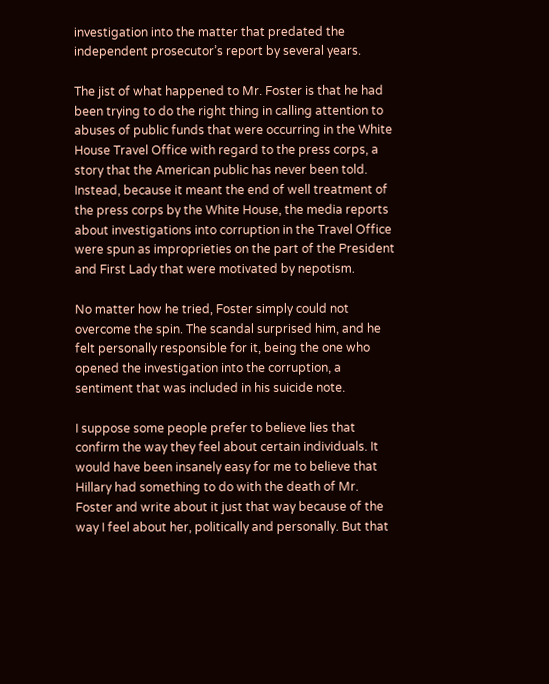investigation into the matter that predated the independent prosecutor’s report by several years.

The jist of what happened to Mr. Foster is that he had been trying to do the right thing in calling attention to abuses of public funds that were occurring in the White House Travel Office with regard to the press corps, a story that the American public has never been told. Instead, because it meant the end of well treatment of the press corps by the White House, the media reports about investigations into corruption in the Travel Office were spun as improprieties on the part of the President and First Lady that were motivated by nepotism.

No matter how he tried, Foster simply could not overcome the spin. The scandal surprised him, and he felt personally responsible for it, being the one who opened the investigation into the corruption, a sentiment that was included in his suicide note.

I suppose some people prefer to believe lies that confirm the way they feel about certain individuals. It would have been insanely easy for me to believe that Hillary had something to do with the death of Mr. Foster and write about it just that way because of the way I feel about her, politically and personally. But that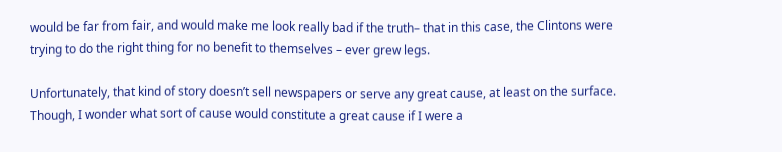would be far from fair, and would make me look really bad if the truth– that in this case, the Clintons were trying to do the right thing for no benefit to themselves – ever grew legs.

Unfortunately, that kind of story doesn’t sell newspapers or serve any great cause, at least on the surface. Though, I wonder what sort of cause would constitute a great cause if I were a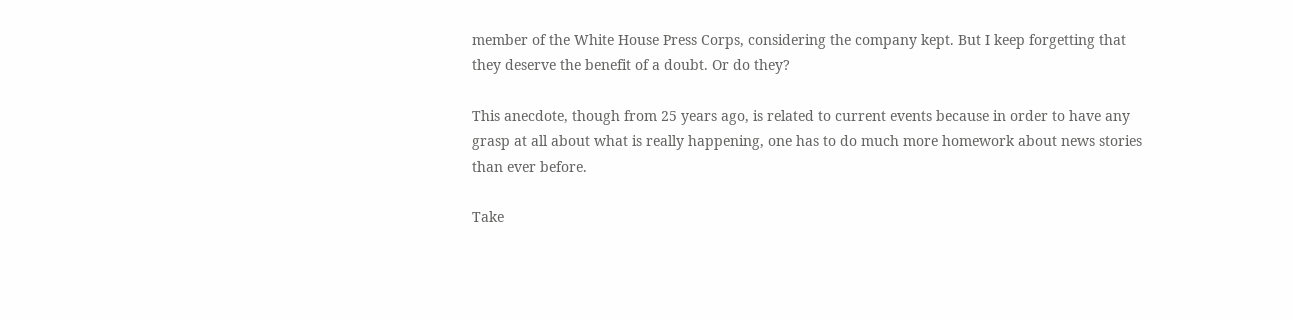member of the White House Press Corps, considering the company kept. But I keep forgetting that they deserve the benefit of a doubt. Or do they?

This anecdote, though from 25 years ago, is related to current events because in order to have any grasp at all about what is really happening, one has to do much more homework about news stories than ever before.

Take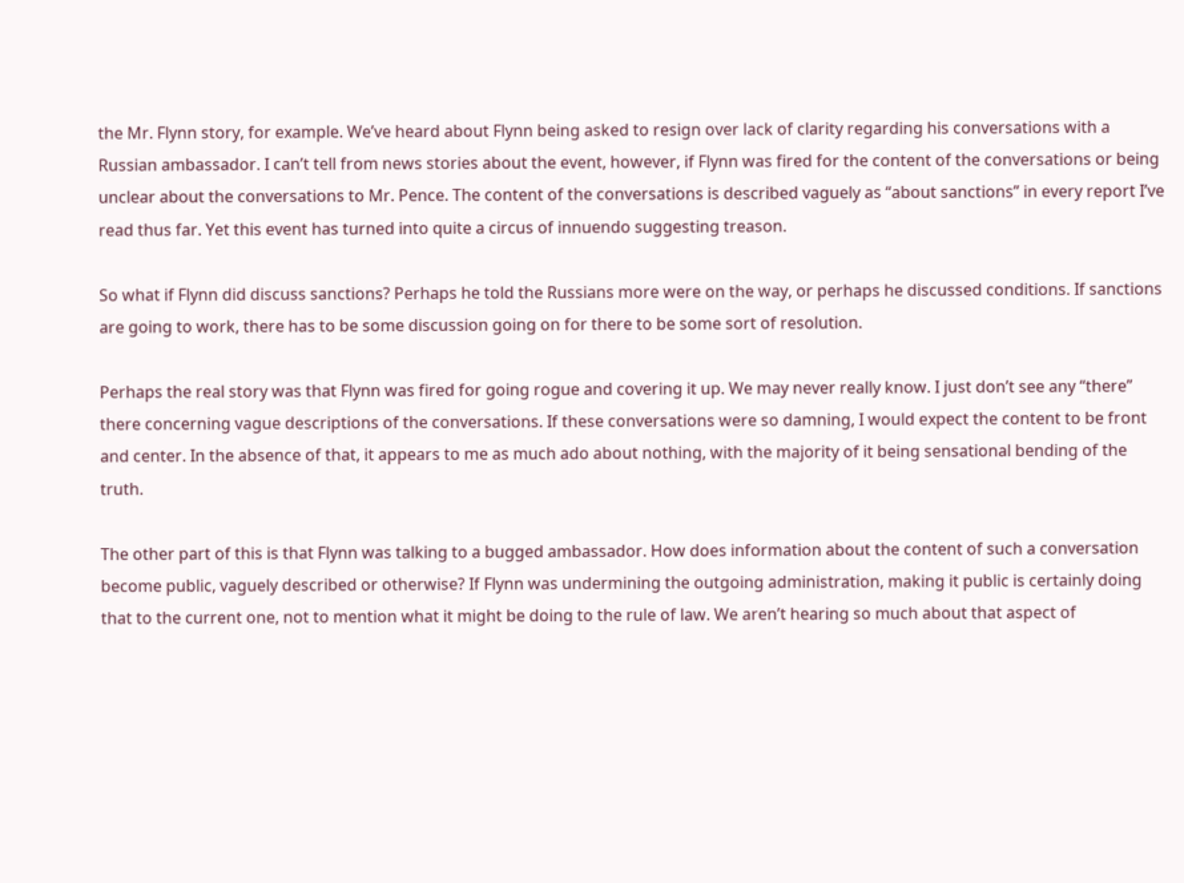the Mr. Flynn story, for example. We’ve heard about Flynn being asked to resign over lack of clarity regarding his conversations with a Russian ambassador. I can’t tell from news stories about the event, however, if Flynn was fired for the content of the conversations or being unclear about the conversations to Mr. Pence. The content of the conversations is described vaguely as “about sanctions” in every report I’ve read thus far. Yet this event has turned into quite a circus of innuendo suggesting treason.

So what if Flynn did discuss sanctions? Perhaps he told the Russians more were on the way, or perhaps he discussed conditions. If sanctions are going to work, there has to be some discussion going on for there to be some sort of resolution.

Perhaps the real story was that Flynn was fired for going rogue and covering it up. We may never really know. I just don’t see any “there” there concerning vague descriptions of the conversations. If these conversations were so damning, I would expect the content to be front and center. In the absence of that, it appears to me as much ado about nothing, with the majority of it being sensational bending of the truth.

The other part of this is that Flynn was talking to a bugged ambassador. How does information about the content of such a conversation become public, vaguely described or otherwise? If Flynn was undermining the outgoing administration, making it public is certainly doing that to the current one, not to mention what it might be doing to the rule of law. We aren’t hearing so much about that aspect of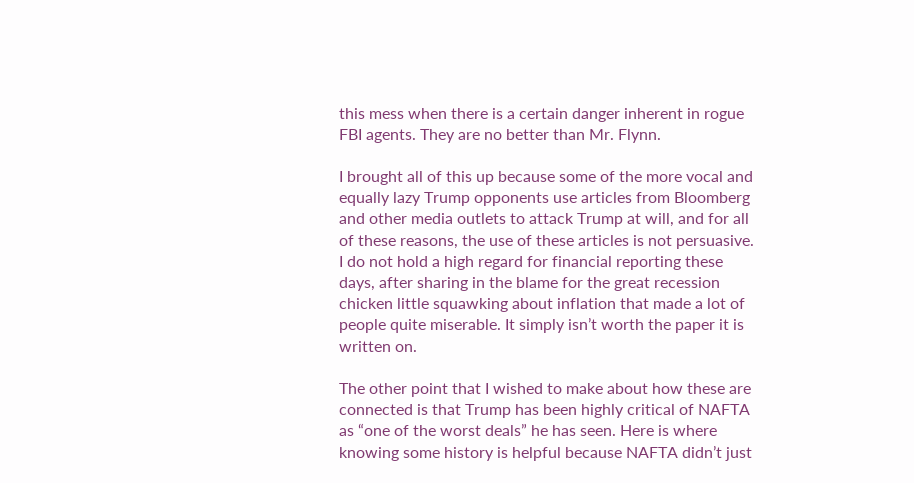this mess when there is a certain danger inherent in rogue FBI agents. They are no better than Mr. Flynn.

I brought all of this up because some of the more vocal and equally lazy Trump opponents use articles from Bloomberg and other media outlets to attack Trump at will, and for all of these reasons, the use of these articles is not persuasive. I do not hold a high regard for financial reporting these days, after sharing in the blame for the great recession chicken little squawking about inflation that made a lot of people quite miserable. It simply isn’t worth the paper it is written on.

The other point that I wished to make about how these are connected is that Trump has been highly critical of NAFTA as “one of the worst deals” he has seen. Here is where knowing some history is helpful because NAFTA didn’t just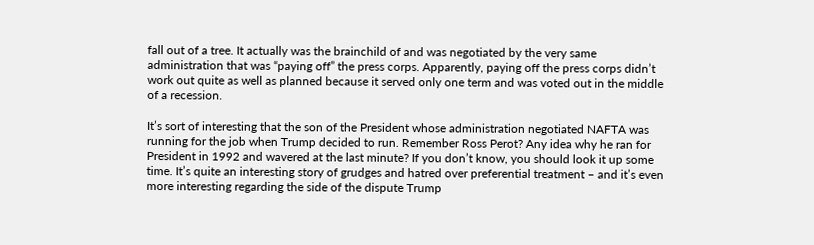fall out of a tree. It actually was the brainchild of and was negotiated by the very same administration that was “paying off” the press corps. Apparently, paying off the press corps didn’t work out quite as well as planned because it served only one term and was voted out in the middle of a recession.

It’s sort of interesting that the son of the President whose administration negotiated NAFTA was running for the job when Trump decided to run. Remember Ross Perot? Any idea why he ran for President in 1992 and wavered at the last minute? If you don’t know, you should look it up some time. It’s quite an interesting story of grudges and hatred over preferential treatment – and it’s even more interesting regarding the side of the dispute Trump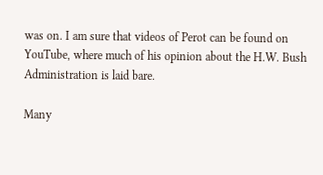was on. I am sure that videos of Perot can be found on YouTube, where much of his opinion about the H.W. Bush Administration is laid bare.

Many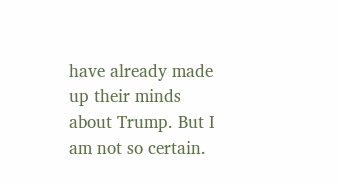have already made up their minds about Trump. But I am not so certain.